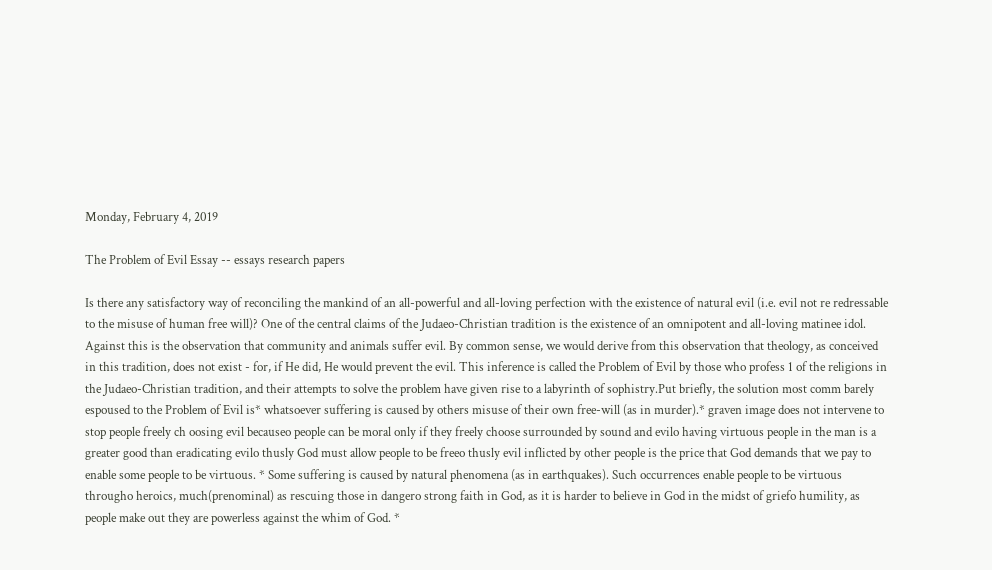Monday, February 4, 2019

The Problem of Evil Essay -- essays research papers

Is there any satisfactory way of reconciling the mankind of an all-powerful and all-loving perfection with the existence of natural evil (i.e. evil not re redressable to the misuse of human free will)? One of the central claims of the Judaeo-Christian tradition is the existence of an omnipotent and all-loving matinee idol. Against this is the observation that community and animals suffer evil. By common sense, we would derive from this observation that theology, as conceived in this tradition, does not exist - for, if He did, He would prevent the evil. This inference is called the Problem of Evil by those who profess 1 of the religions in the Judaeo-Christian tradition, and their attempts to solve the problem have given rise to a labyrinth of sophistry.Put briefly, the solution most comm barely espoused to the Problem of Evil is* whatsoever suffering is caused by others misuse of their own free-will (as in murder).* graven image does not intervene to stop people freely ch oosing evil becauseo people can be moral only if they freely choose surrounded by sound and evilo having virtuous people in the man is a greater good than eradicating evilo thusly God must allow people to be freeo thusly evil inflicted by other people is the price that God demands that we pay to enable some people to be virtuous. * Some suffering is caused by natural phenomena (as in earthquakes). Such occurrences enable people to be virtuous througho heroics, much(prenominal) as rescuing those in dangero strong faith in God, as it is harder to believe in God in the midst of griefo humility, as people make out they are powerless against the whim of God. *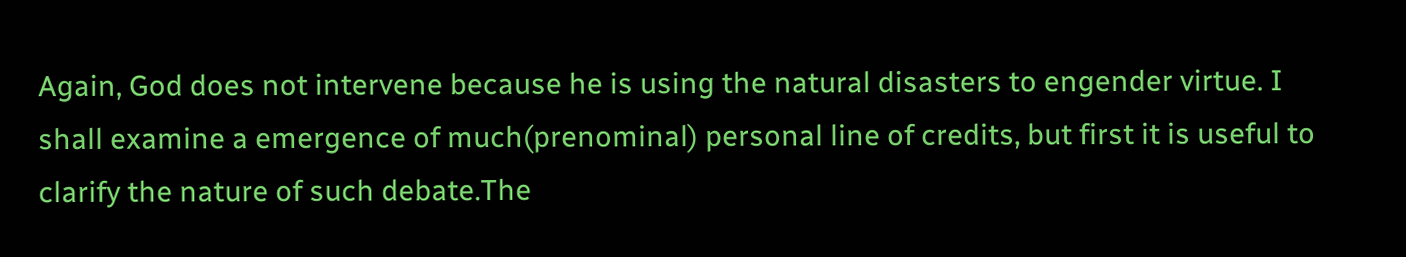Again, God does not intervene because he is using the natural disasters to engender virtue. I shall examine a emergence of much(prenominal) personal line of credits, but first it is useful to clarify the nature of such debate.The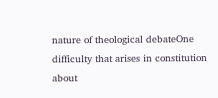nature of theological debateOne difficulty that arises in constitution about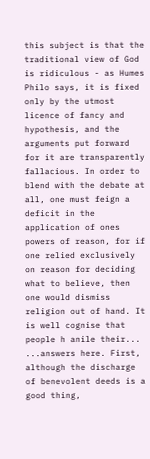this subject is that the traditional view of God is ridiculous - as Humes Philo says, it is fixed only by the utmost licence of fancy and hypothesis, and the arguments put forward for it are transparently fallacious. In order to blend with the debate at all, one must feign a deficit in the application of ones powers of reason, for if one relied exclusively on reason for deciding what to believe, then one would dismiss religion out of hand. It is well cognise that people h anile their... ...answers here. First, although the discharge of benevolent deeds is a good thing,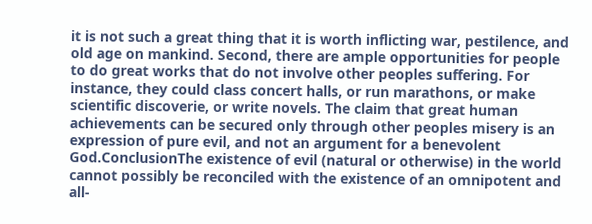it is not such a great thing that it is worth inflicting war, pestilence, and old age on mankind. Second, there are ample opportunities for people to do great works that do not involve other peoples suffering. For instance, they could class concert halls, or run marathons, or make scientific discoverie, or write novels. The claim that great human achievements can be secured only through other peoples misery is an expression of pure evil, and not an argument for a benevolent God.ConclusionThe existence of evil (natural or otherwise) in the world cannot possibly be reconciled with the existence of an omnipotent and all-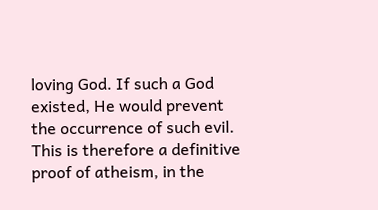loving God. If such a God existed, He would prevent the occurrence of such evil. This is therefore a definitive proof of atheism, in the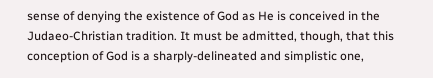sense of denying the existence of God as He is conceived in the Judaeo-Christian tradition. It must be admitted, though, that this conception of God is a sharply-delineated and simplistic one,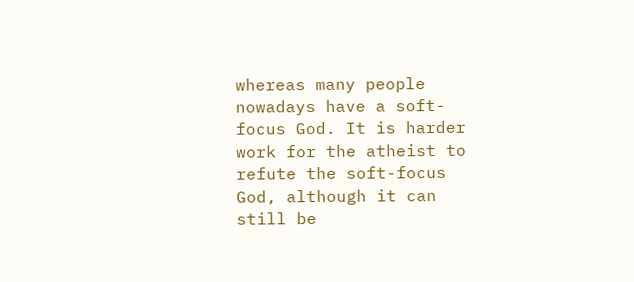whereas many people nowadays have a soft-focus God. It is harder work for the atheist to refute the soft-focus God, although it can still be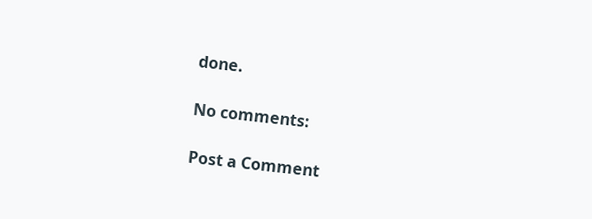done.

No comments:

Post a Comment